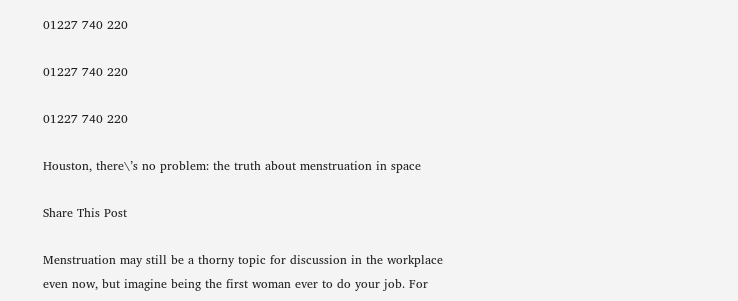01227 740 220

01227 740 220

01227 740 220

Houston, there\’s no problem: the truth about menstruation in space

Share This Post

Menstruation may still be a thorny topic for discussion in the workplace even now, but imagine being the first woman ever to do your job. For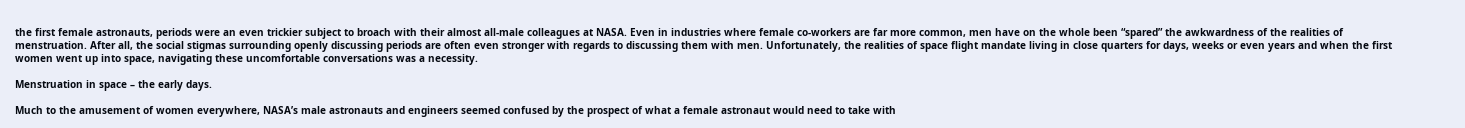the first female astronauts, periods were an even trickier subject to broach with their almost all-male colleagues at NASA. Even in industries where female co-workers are far more common, men have on the whole been “spared” the awkwardness of the realities of menstruation. After all, the social stigmas surrounding openly discussing periods are often even stronger with regards to discussing them with men. Unfortunately, the realities of space flight mandate living in close quarters for days, weeks or even years and when the first women went up into space, navigating these uncomfortable conversations was a necessity.

Menstruation in space – the early days.

Much to the amusement of women everywhere, NASA’s male astronauts and engineers seemed confused by the prospect of what a female astronaut would need to take with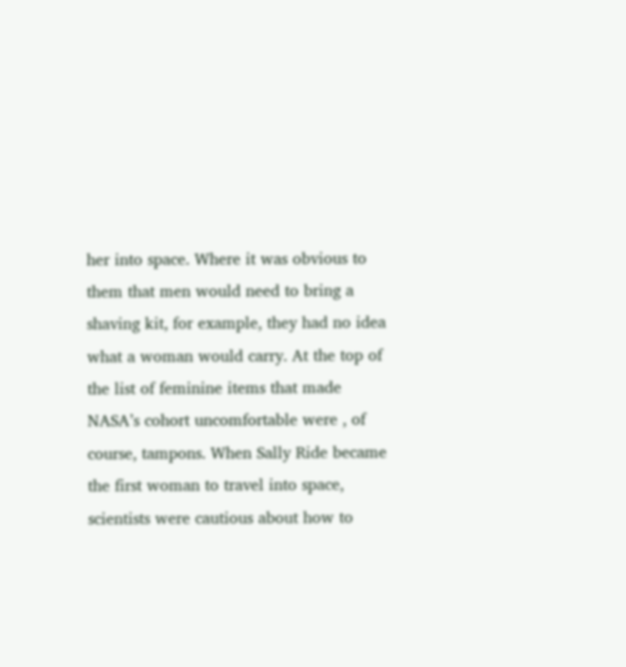her into space. Where it was obvious to them that men would need to bring a shaving kit, for example, they had no idea what a woman would carry. At the top of the list of feminine items that made NASA’s cohort uncomfortable were , of course, tampons. When Sally Ride became the first woman to travel into space, scientists were cautious about how to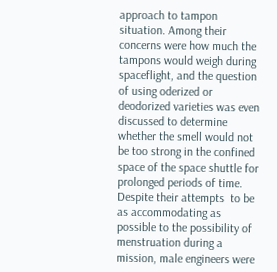approach to tampon situation. Among their concerns were how much the tampons would weigh during spaceflight, and the question of using oderized or deodorized varieties was even discussed to determine whether the smell would not be too strong in the confined space of the space shuttle for prolonged periods of time. Despite their attempts  to be as accommodating as possible to the possibility of menstruation during a mission, male engineers were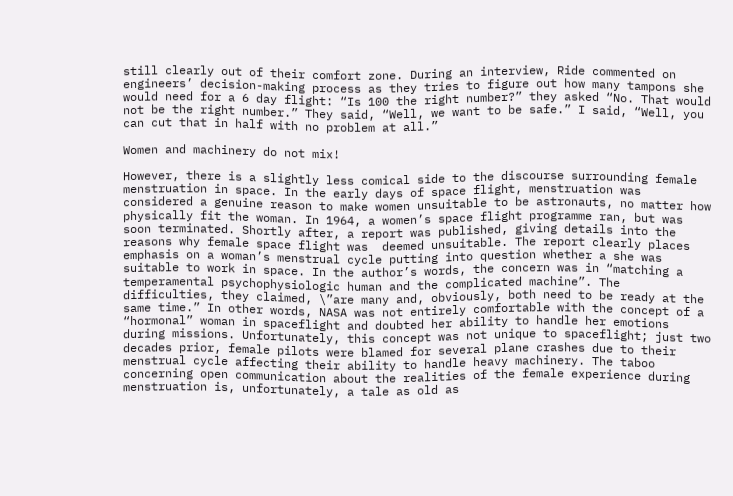still clearly out of their comfort zone. During an interview, Ride commented on engineers’ decision-making process as they tries to figure out how many tampons she would need for a 6 day flight: “Is 100 the right number?” they asked “No. That would not be the right number.” They said, “Well, we want to be safe.” I said, “Well, you can cut that in half with no problem at all.”

Women and machinery do not mix!

However, there is a slightly less comical side to the discourse surrounding female menstruation in space. In the early days of space flight, menstruation was considered a genuine reason to make women unsuitable to be astronauts, no matter how physically fit the woman. In 1964, a women’s space flight programme ran, but was soon terminated. Shortly after, a report was published, giving details into the reasons why female space flight was  deemed unsuitable. The report clearly places emphasis on a woman’s menstrual cycle putting into question whether a she was suitable to work in space. In the author’s words, the concern was in “matching a temperamental psychophysiologic human and the complicated machine”. The difficulties, they claimed, \”are many and, obviously, both need to be ready at the same time.” In other words, NASA was not entirely comfortable with the concept of a “hormonal” woman in spaceflight and doubted her ability to handle her emotions during missions. Unfortunately, this concept was not unique to spaceflight; just two decades prior, female pilots were blamed for several plane crashes due to their menstrual cycle affecting their ability to handle heavy machinery. The taboo concerning open communication about the realities of the female experience during menstruation is, unfortunately, a tale as old as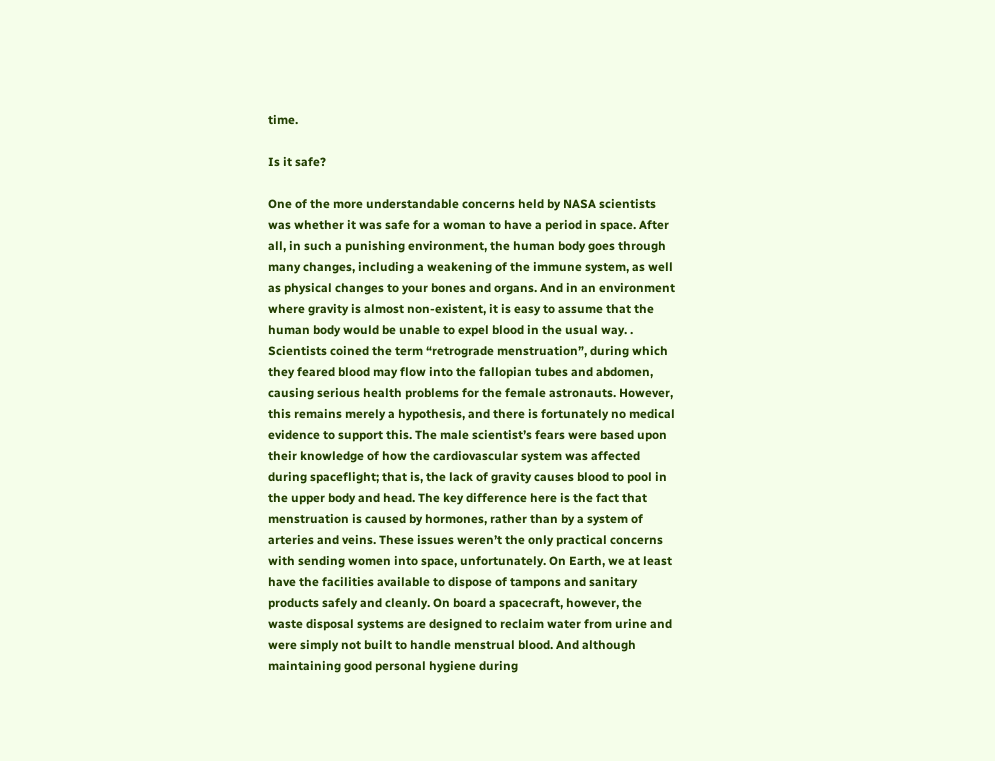time.

Is it safe?

One of the more understandable concerns held by NASA scientists was whether it was safe for a woman to have a period in space. After all, in such a punishing environment, the human body goes through many changes, including a weakening of the immune system, as well as physical changes to your bones and organs. And in an environment where gravity is almost non-existent, it is easy to assume that the human body would be unable to expel blood in the usual way. . Scientists coined the term “retrograde menstruation”, during which they feared blood may flow into the fallopian tubes and abdomen, causing serious health problems for the female astronauts. However, this remains merely a hypothesis, and there is fortunately no medical evidence to support this. The male scientist’s fears were based upon their knowledge of how the cardiovascular system was affected during spaceflight; that is, the lack of gravity causes blood to pool in the upper body and head. The key difference here is the fact that menstruation is caused by hormones, rather than by a system of arteries and veins. These issues weren’t the only practical concerns with sending women into space, unfortunately. On Earth, we at least have the facilities available to dispose of tampons and sanitary products safely and cleanly. On board a spacecraft, however, the waste disposal systems are designed to reclaim water from urine and were simply not built to handle menstrual blood. And although maintaining good personal hygiene during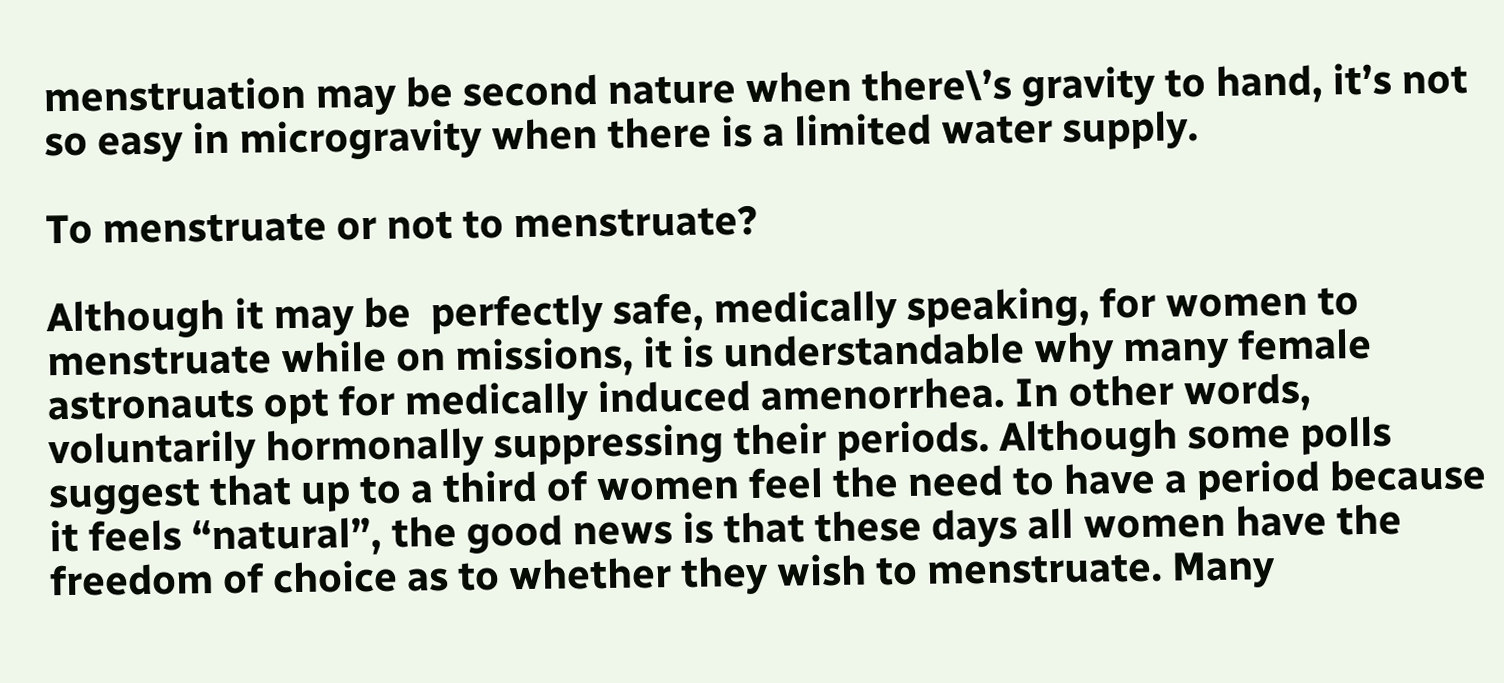menstruation may be second nature when there\’s gravity to hand, it’s not so easy in microgravity when there is a limited water supply.

To menstruate or not to menstruate?

Although it may be  perfectly safe, medically speaking, for women to menstruate while on missions, it is understandable why many female astronauts opt for medically induced amenorrhea. In other words, voluntarily hormonally suppressing their periods. Although some polls suggest that up to a third of women feel the need to have a period because it feels “natural”, the good news is that these days all women have the freedom of choice as to whether they wish to menstruate. Many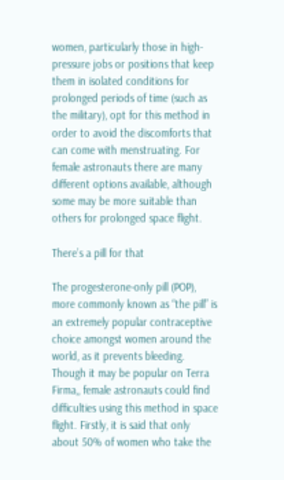women, particularly those in high-pressure jobs or positions that keep them in isolated conditions for prolonged periods of time (such as the military), opt for this method in order to avoid the discomforts that can come with menstruating. For female astronauts there are many different options available, although some may be more suitable than others for prolonged space flight.

There’s a pill for that

The progesterone-only pill (POP), more commonly known as “the pill” is an extremely popular contraceptive choice amongst women around the world, as it prevents bleeding. Though it may be popular on Terra Firma,, female astronauts could find difficulties using this method in space flight. Firstly, it is said that only about 50% of women who take the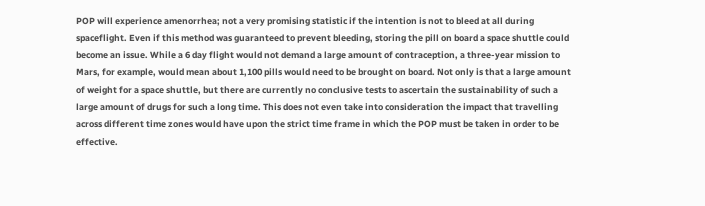POP will experience amenorrhea; not a very promising statistic if the intention is not to bleed at all during spaceflight. Even if this method was guaranteed to prevent bleeding, storing the pill on board a space shuttle could become an issue. While a 6 day flight would not demand a large amount of contraception, a three-year mission to Mars, for example, would mean about 1,100 pills would need to be brought on board. Not only is that a large amount of weight for a space shuttle, but there are currently no conclusive tests to ascertain the sustainability of such a large amount of drugs for such a long time. This does not even take into consideration the impact that travelling across different time zones would have upon the strict time frame in which the POP must be taken in order to be effective.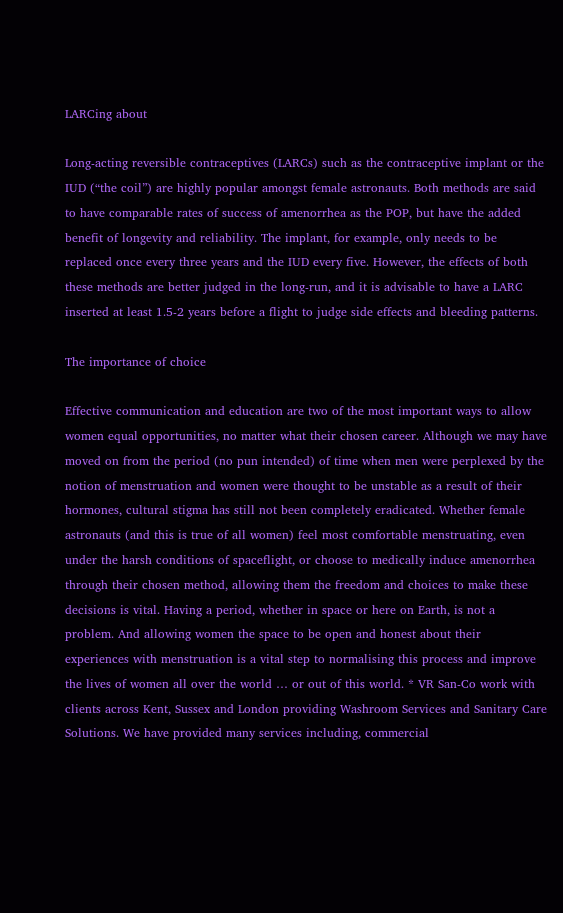LARCing about

Long-acting reversible contraceptives (LARCs) such as the contraceptive implant or the IUD (“the coil”) are highly popular amongst female astronauts. Both methods are said to have comparable rates of success of amenorrhea as the POP, but have the added benefit of longevity and reliability. The implant, for example, only needs to be replaced once every three years and the IUD every five. However, the effects of both these methods are better judged in the long-run, and it is advisable to have a LARC inserted at least 1.5-2 years before a flight to judge side effects and bleeding patterns.

The importance of choice

Effective communication and education are two of the most important ways to allow women equal opportunities, no matter what their chosen career. Although we may have moved on from the period (no pun intended) of time when men were perplexed by the notion of menstruation and women were thought to be unstable as a result of their hormones, cultural stigma has still not been completely eradicated. Whether female astronauts (and this is true of all women) feel most comfortable menstruating, even under the harsh conditions of spaceflight, or choose to medically induce amenorrhea through their chosen method, allowing them the freedom and choices to make these decisions is vital. Having a period, whether in space or here on Earth, is not a problem. And allowing women the space to be open and honest about their experiences with menstruation is a vital step to normalising this process and improve the lives of women all over the world … or out of this world. * VR San-Co work with clients across Kent, Sussex and London providing Washroom Services and Sanitary Care Solutions. We have provided many services including, commercial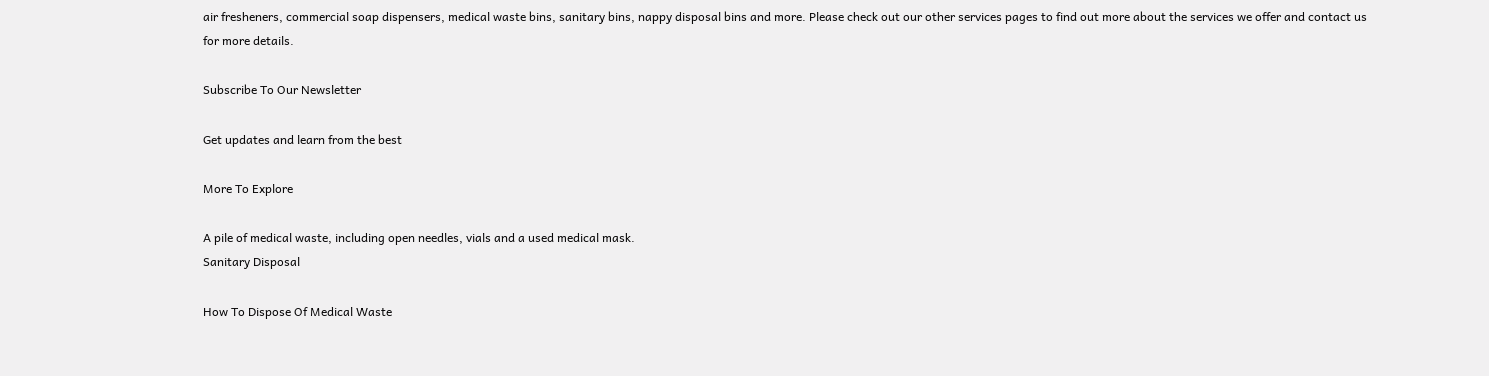air fresheners, commercial soap dispensers, medical waste bins, sanitary bins, nappy disposal bins and more. Please check out our other services pages to find out more about the services we offer and contact us for more details.

Subscribe To Our Newsletter

Get updates and learn from the best

More To Explore

A pile of medical waste, including open needles, vials and a used medical mask.
Sanitary Disposal

How To Dispose Of Medical Waste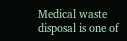Medical waste disposal is one of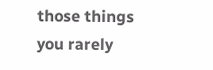those things you rarely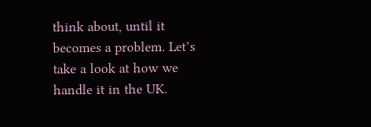think about, until it becomes a problem. Let’s take a look at how we handle it in the UK.